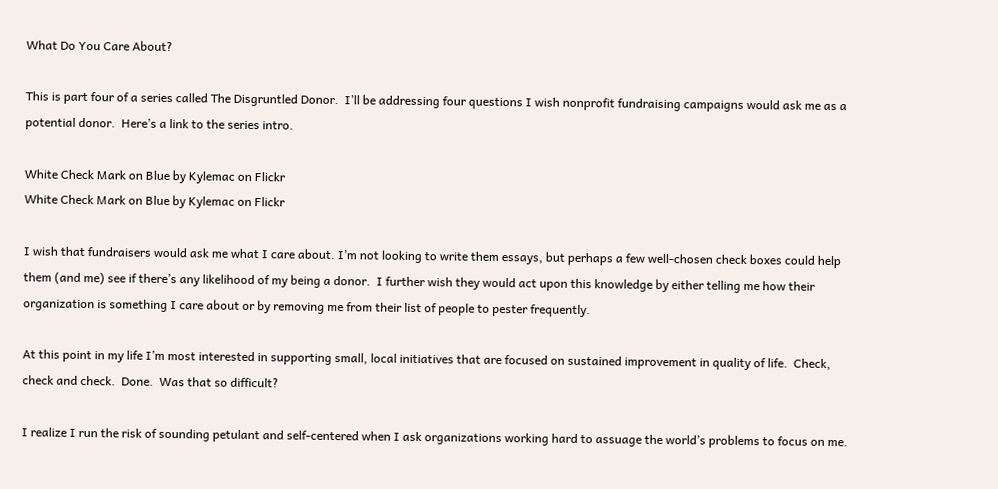What Do You Care About?

This is part four of a series called The Disgruntled Donor.  I’ll be addressing four questions I wish nonprofit fundraising campaigns would ask me as a potential donor.  Here’s a link to the series intro.

White Check Mark on Blue by Kylemac on Flickr
White Check Mark on Blue by Kylemac on Flickr

I wish that fundraisers would ask me what I care about. I’m not looking to write them essays, but perhaps a few well-chosen check boxes could help them (and me) see if there’s any likelihood of my being a donor.  I further wish they would act upon this knowledge by either telling me how their organization is something I care about or by removing me from their list of people to pester frequently.

At this point in my life I’m most interested in supporting small, local initiatives that are focused on sustained improvement in quality of life.  Check, check and check.  Done.  Was that so difficult?

I realize I run the risk of sounding petulant and self-centered when I ask organizations working hard to assuage the world’s problems to focus on me.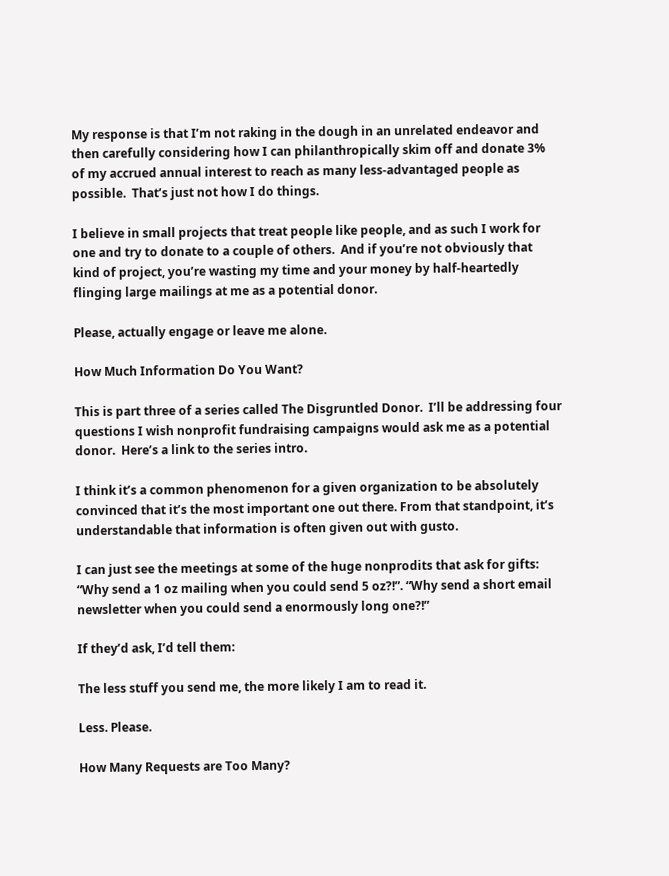My response is that I’m not raking in the dough in an unrelated endeavor and then carefully considering how I can philanthropically skim off and donate 3% of my accrued annual interest to reach as many less-advantaged people as possible.  That’s just not how I do things.

I believe in small projects that treat people like people, and as such I work for one and try to donate to a couple of others.  And if you’re not obviously that kind of project, you’re wasting my time and your money by half-heartedly flinging large mailings at me as a potential donor.

Please, actually engage or leave me alone.

How Much Information Do You Want?

This is part three of a series called The Disgruntled Donor.  I’ll be addressing four questions I wish nonprofit fundraising campaigns would ask me as a potential donor.  Here’s a link to the series intro.

I think it’s a common phenomenon for a given organization to be absolutely convinced that it’s the most important one out there. From that standpoint, it’s understandable that information is often given out with gusto.

I can just see the meetings at some of the huge nonprodits that ask for gifts: “Why send a 1 oz mailing when you could send 5 oz?!”. “Why send a short email newsletter when you could send a enormously long one?!”

If they’d ask, I’d tell them:

The less stuff you send me, the more likely I am to read it.

Less. Please.

How Many Requests are Too Many?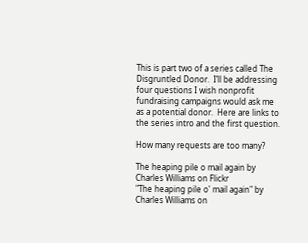This is part two of a series called The Disgruntled Donor.  I’ll be addressing four questions I wish nonprofit fundraising campaigns would ask me as a potential donor.  Here are links to the series intro and the first question.

How many requests are too many?

The heaping pile o mail again by Charles Williams on Flickr
"The heaping pile o' mail again" by Charles Williams on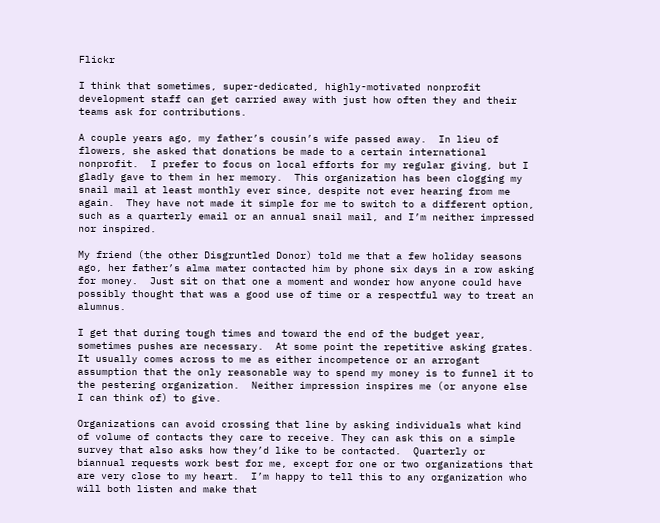Flickr

I think that sometimes, super-dedicated, highly-motivated nonprofit development staff can get carried away with just how often they and their teams ask for contributions.

A couple years ago, my father’s cousin’s wife passed away.  In lieu of flowers, she asked that donations be made to a certain international nonprofit.  I prefer to focus on local efforts for my regular giving, but I gladly gave to them in her memory.  This organization has been clogging my snail mail at least monthly ever since, despite not ever hearing from me again.  They have not made it simple for me to switch to a different option, such as a quarterly email or an annual snail mail, and I’m neither impressed nor inspired.

My friend (the other Disgruntled Donor) told me that a few holiday seasons ago, her father’s alma mater contacted him by phone six days in a row asking for money.  Just sit on that one a moment and wonder how anyone could have possibly thought that was a good use of time or a respectful way to treat an alumnus.

I get that during tough times and toward the end of the budget year, sometimes pushes are necessary.  At some point the repetitive asking grates. It usually comes across to me as either incompetence or an arrogant assumption that the only reasonable way to spend my money is to funnel it to the pestering organization.  Neither impression inspires me (or anyone else I can think of) to give.

Organizations can avoid crossing that line by asking individuals what kind of volume of contacts they care to receive. They can ask this on a simple survey that also asks how they’d like to be contacted.  Quarterly or biannual requests work best for me, except for one or two organizations that are very close to my heart.  I’m happy to tell this to any organization who will both listen and make that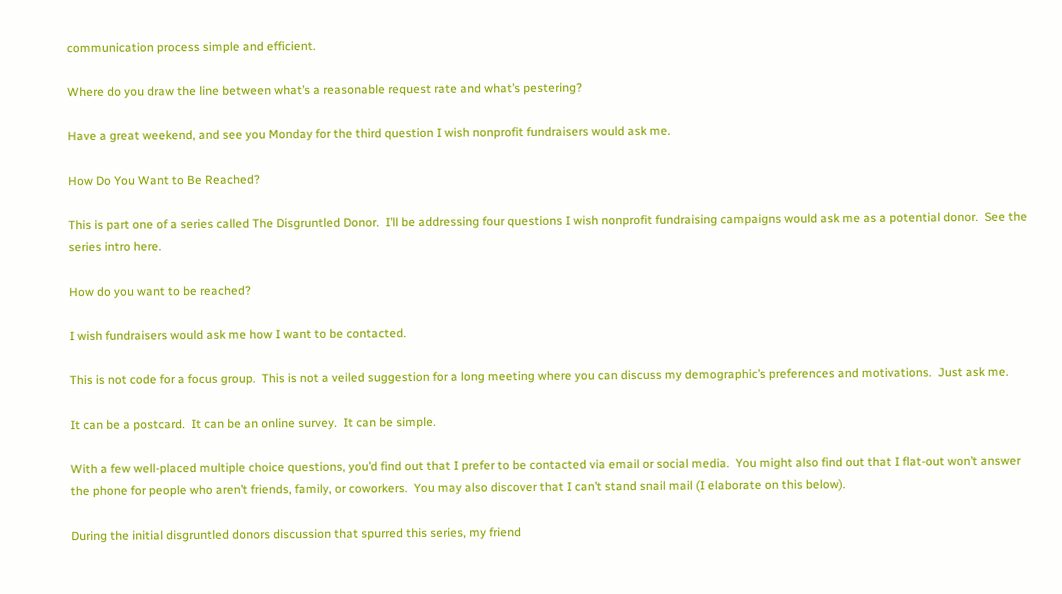communication process simple and efficient.

Where do you draw the line between what’s a reasonable request rate and what’s pestering?

Have a great weekend, and see you Monday for the third question I wish nonprofit fundraisers would ask me.

How Do You Want to Be Reached?

This is part one of a series called The Disgruntled Donor.  I’ll be addressing four questions I wish nonprofit fundraising campaigns would ask me as a potential donor.  See the series intro here.

How do you want to be reached?

I wish fundraisers would ask me how I want to be contacted.

This is not code for a focus group.  This is not a veiled suggestion for a long meeting where you can discuss my demographic’s preferences and motivations.  Just ask me.

It can be a postcard.  It can be an online survey.  It can be simple.

With a few well-placed multiple choice questions, you’d find out that I prefer to be contacted via email or social media.  You might also find out that I flat-out won’t answer the phone for people who aren’t friends, family, or coworkers.  You may also discover that I can’t stand snail mail (I elaborate on this below).

During the initial disgruntled donors discussion that spurred this series, my friend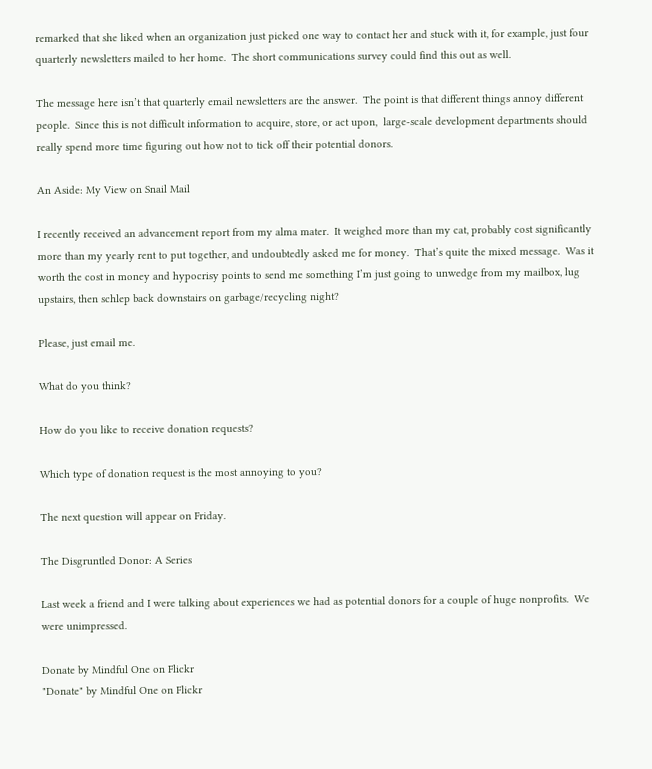remarked that she liked when an organization just picked one way to contact her and stuck with it, for example, just four quarterly newsletters mailed to her home.  The short communications survey could find this out as well.

The message here isn’t that quarterly email newsletters are the answer.  The point is that different things annoy different people.  Since this is not difficult information to acquire, store, or act upon,  large-scale development departments should really spend more time figuring out how not to tick off their potential donors.

An Aside: My View on Snail Mail

I recently received an advancement report from my alma mater.  It weighed more than my cat, probably cost significantly more than my yearly rent to put together, and undoubtedly asked me for money.  That’s quite the mixed message.  Was it worth the cost in money and hypocrisy points to send me something I’m just going to unwedge from my mailbox, lug upstairs, then schlep back downstairs on garbage/recycling night?

Please, just email me.

What do you think?

How do you like to receive donation requests?

Which type of donation request is the most annoying to you?

The next question will appear on Friday.

The Disgruntled Donor: A Series

Last week a friend and I were talking about experiences we had as potential donors for a couple of huge nonprofits.  We were unimpressed.

Donate by Mindful One on Flickr
"Donate" by Mindful One on Flickr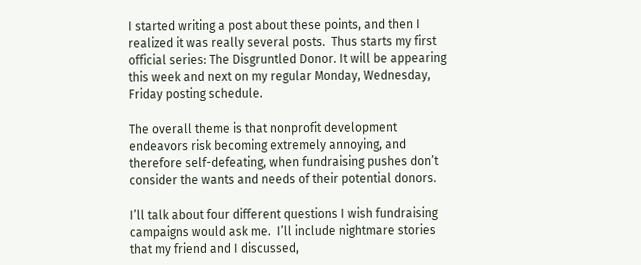I started writing a post about these points, and then I realized it was really several posts.  Thus starts my first official series: The Disgruntled Donor. It will be appearing this week and next on my regular Monday, Wednesday, Friday posting schedule.

The overall theme is that nonprofit development endeavors risk becoming extremely annoying, and therefore self-defeating, when fundraising pushes don’t consider the wants and needs of their potential donors.

I’ll talk about four different questions I wish fundraising campaigns would ask me.  I’ll include nightmare stories that my friend and I discussed,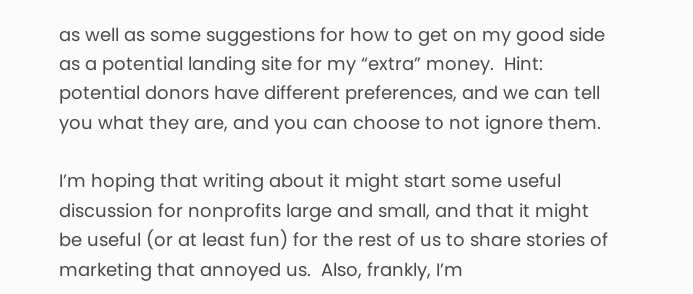as well as some suggestions for how to get on my good side as a potential landing site for my “extra” money.  Hint: potential donors have different preferences, and we can tell you what they are, and you can choose to not ignore them.

I’m hoping that writing about it might start some useful discussion for nonprofits large and small, and that it might be useful (or at least fun) for the rest of us to share stories of marketing that annoyed us.  Also, frankly, I’m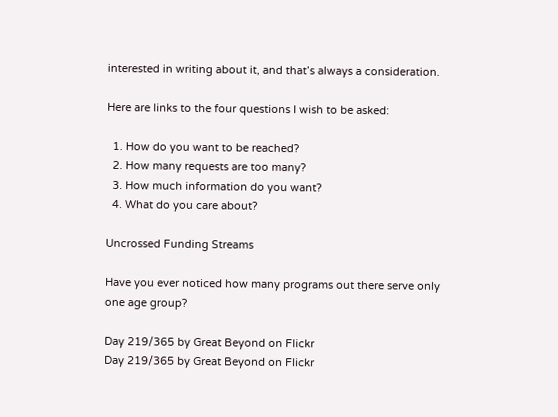interested in writing about it, and that’s always a consideration.

Here are links to the four questions I wish to be asked:

  1. How do you want to be reached?
  2. How many requests are too many?
  3. How much information do you want?
  4. What do you care about?

Uncrossed Funding Streams

Have you ever noticed how many programs out there serve only one age group?

Day 219/365 by Great Beyond on Flickr
Day 219/365 by Great Beyond on Flickr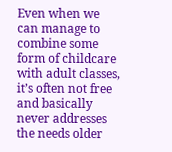Even when we can manage to combine some form of childcare with adult classes, it’s often not free and basically never addresses the needs older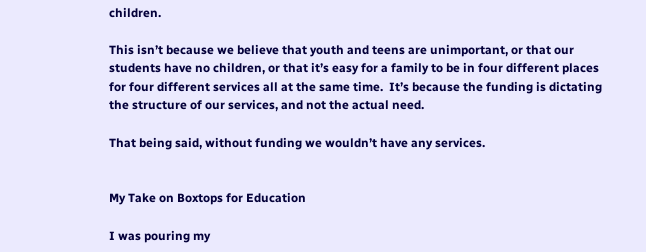children.

This isn’t because we believe that youth and teens are unimportant, or that our students have no children, or that it’s easy for a family to be in four different places for four different services all at the same time.  It’s because the funding is dictating the structure of our services, and not the actual need.

That being said, without funding we wouldn’t have any services.


My Take on Boxtops for Education

I was pouring my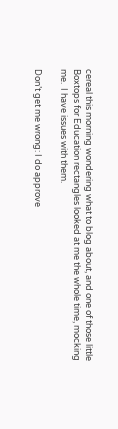cereal this morning wondering what to blog about, and one of those little Boxtops for Education rectangles looked at me the whole time, mocking me.  I have issues with them.

Don’t get me wrong: I do approve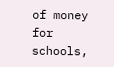of money for schools,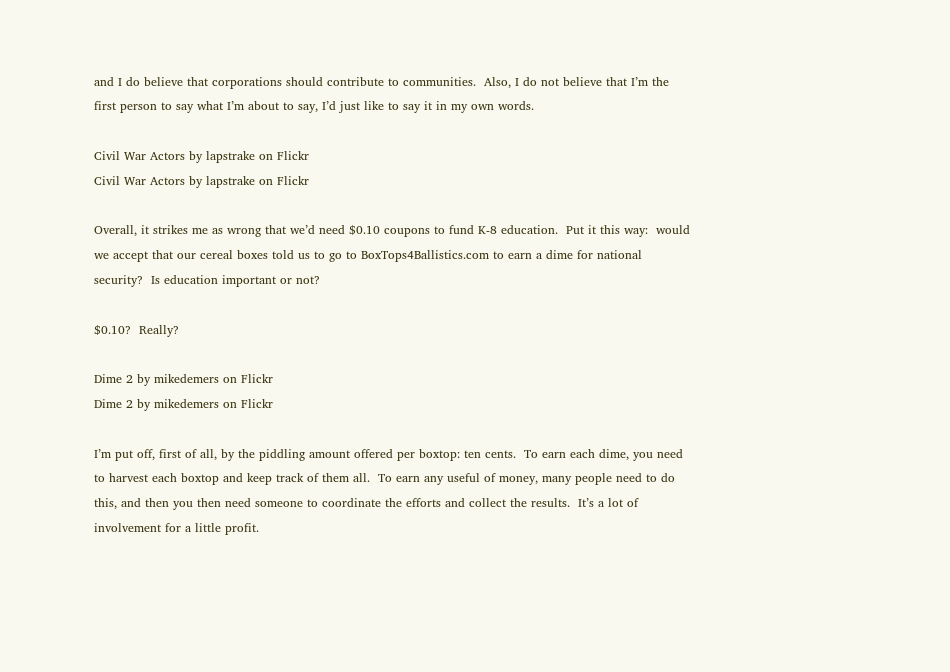and I do believe that corporations should contribute to communities.  Also, I do not believe that I’m the first person to say what I’m about to say, I’d just like to say it in my own words.

Civil War Actors by lapstrake on Flickr
Civil War Actors by lapstrake on Flickr

Overall, it strikes me as wrong that we’d need $0.10 coupons to fund K-8 education.  Put it this way:  would we accept that our cereal boxes told us to go to BoxTops4Ballistics.com to earn a dime for national security?  Is education important or not?

$0.10?  Really?

Dime 2 by mikedemers on Flickr
Dime 2 by mikedemers on Flickr

I’m put off, first of all, by the piddling amount offered per boxtop: ten cents.  To earn each dime, you need to harvest each boxtop and keep track of them all.  To earn any useful of money, many people need to do this, and then you then need someone to coordinate the efforts and collect the results.  It’s a lot of involvement for a little profit.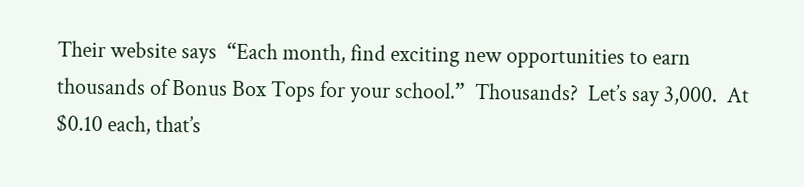Their website says  “Each month, find exciting new opportunities to earn thousands of Bonus Box Tops for your school.”  Thousands?  Let’s say 3,000.  At $0.10 each, that’s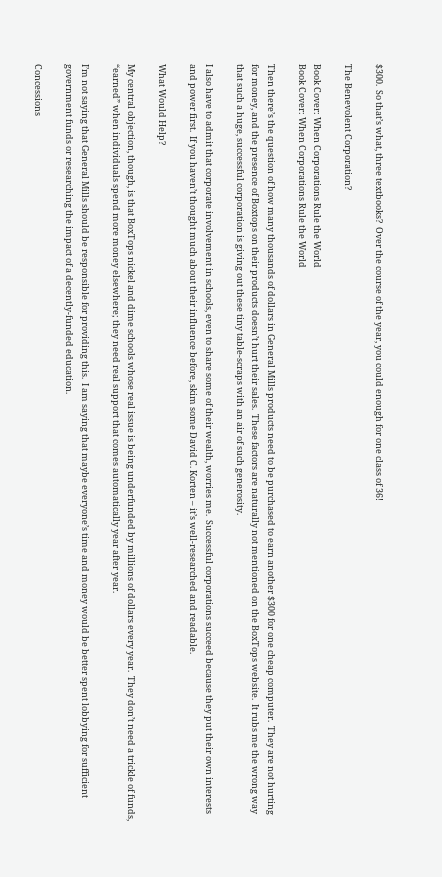$300.  So that’s what, three textbooks?  Over the course of the year, you could enough for one class of 36!

The Benevolent Corporation?

Book Cover: When Corporations Rule the World
Book Cover: When Corporations Rule the World

Then there’s the question of how many thousands of dollars in General Mills products need to be purchased to earn another $300 for one cheap computer.  They are not hurting for money, and the presence of Boxtops on their products doesn’t hurt their sales.  These factors are naturally not mentioned on the BoxTops website.  It rubs me the wrong way that such a huge, successful corporation is giving out these tiny table-scraps with an air of such generosity.

I also have to admit that corporate involvement in schools, even to share some of their wealth, worries me.  Successful corporations succeed because they put their own interests and power first.  If you haven’t thought much about their influence before, skim some David C. Korten – it’s well-researched and readable.

What Would Help?

My central objection, though, is that BoxTops nickel and dime schools whose real issue is being underfunded by millions of dollars every year.  They don’t need a trickle of funds, “earned” when individuals spend more money elsewhere; they need real support that comes automatically year after year.

I’m not saying that General Mills should be responsible for providing this.  I am saying that maybe everyone’s time and money would be better spent lobbying for sufficient government funds or researching the impact of a decently-funded education.

Concessions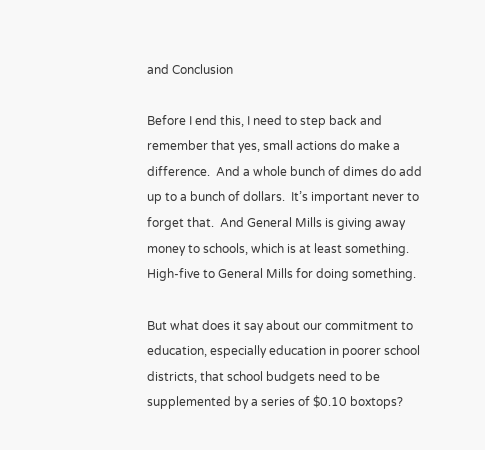and Conclusion

Before I end this, I need to step back and remember that yes, small actions do make a difference.  And a whole bunch of dimes do add up to a bunch of dollars.  It’s important never to forget that.  And General Mills is giving away money to schools, which is at least something.  High-five to General Mills for doing something.

But what does it say about our commitment to education, especially education in poorer school districts, that school budgets need to be supplemented by a series of $0.10 boxtops?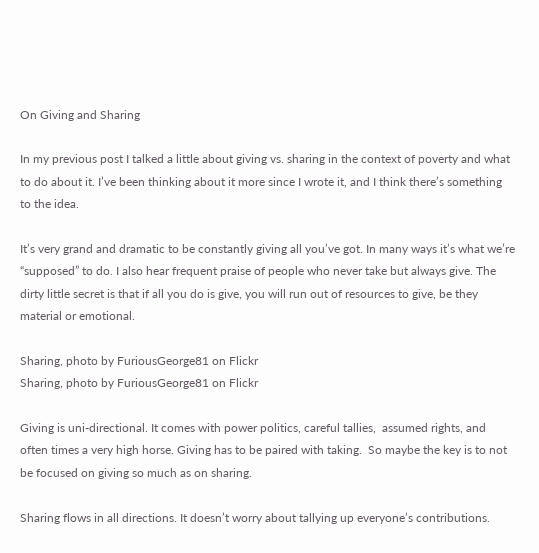On Giving and Sharing

In my previous post I talked a little about giving vs. sharing in the context of poverty and what to do about it. I’ve been thinking about it more since I wrote it, and I think there’s something to the idea.

It’s very grand and dramatic to be constantly giving all you’ve got. In many ways it’s what we’re “supposed” to do. I also hear frequent praise of people who never take but always give. The dirty little secret is that if all you do is give, you will run out of resources to give, be they material or emotional.

Sharing, photo by FuriousGeorge81 on Flickr
Sharing, photo by FuriousGeorge81 on Flickr

Giving is uni-directional. It comes with power politics, careful tallies,  assumed rights, and often times a very high horse. Giving has to be paired with taking.  So maybe the key is to not be focused on giving so much as on sharing.

Sharing flows in all directions. It doesn’t worry about tallying up everyone’s contributions.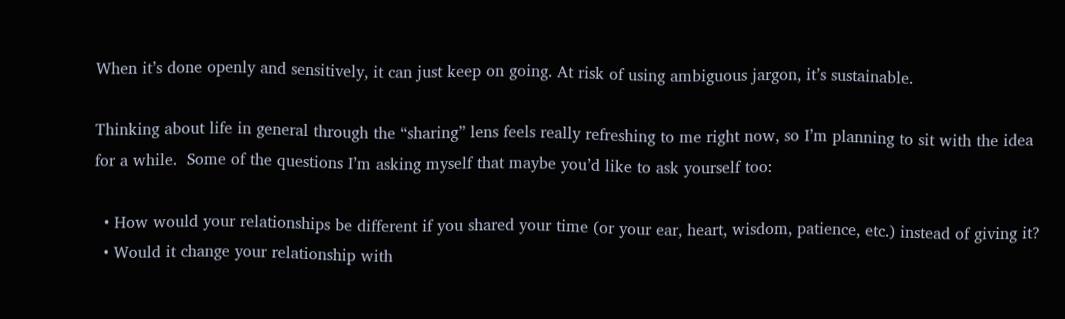When it’s done openly and sensitively, it can just keep on going. At risk of using ambiguous jargon, it’s sustainable.

Thinking about life in general through the “sharing” lens feels really refreshing to me right now, so I’m planning to sit with the idea for a while.  Some of the questions I’m asking myself that maybe you’d like to ask yourself too:

  • How would your relationships be different if you shared your time (or your ear, heart, wisdom, patience, etc.) instead of giving it?
  • Would it change your relationship with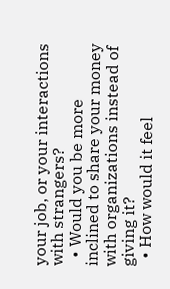your job, or your interactions with strangers?
  • Would you be more inclined to share your money with organizations instead of giving it?
  • How would it feel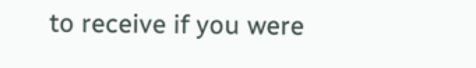to receive if you were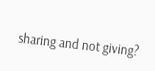sharing and not giving?